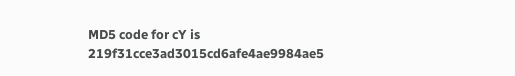MD5 code for cY is 219f31cce3ad3015cd6afe4ae9984ae5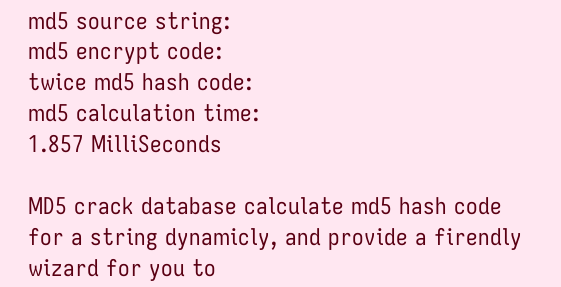md5 source string:
md5 encrypt code:
twice md5 hash code:
md5 calculation time:
1.857 MilliSeconds

MD5 crack database calculate md5 hash code for a string dynamicly, and provide a firendly wizard for you to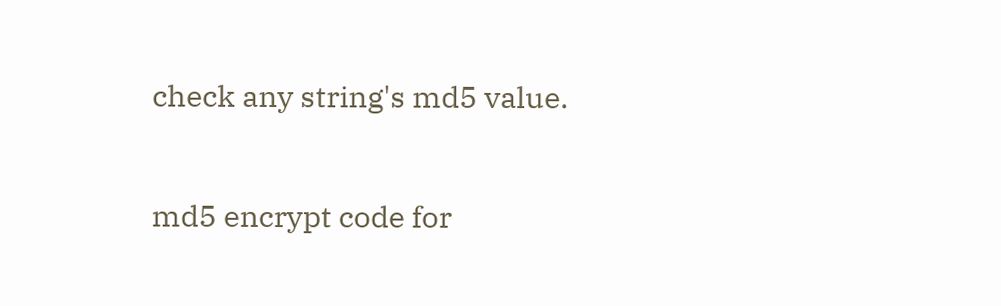check any string's md5 value.

md5 encrypt code for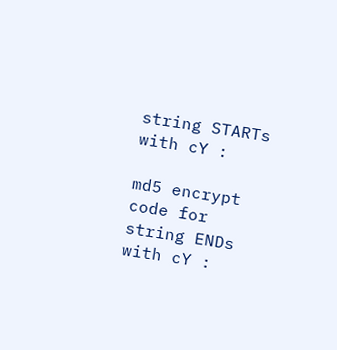string STARTs with cY :

md5 encrypt code for string ENDs with cY :